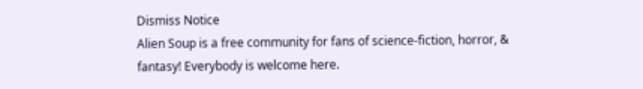Dismiss Notice
Alien Soup is a free community for fans of science-fiction, horror, & fantasy! Everybody is welcome here.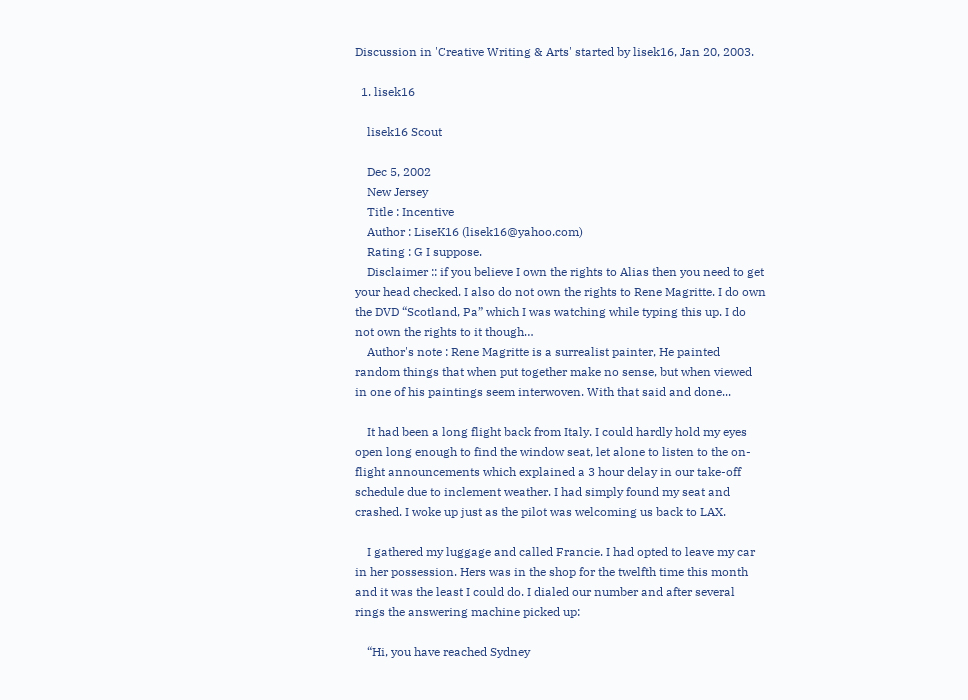Discussion in 'Creative Writing & Arts' started by lisek16, Jan 20, 2003.

  1. lisek16

    lisek16 Scout

    Dec 5, 2002
    New Jersey
    Title : Incentive
    Author : LiseK16 (lisek16@yahoo.com)
    Rating : G I suppose.
    Disclaimer :: if you believe I own the rights to Alias then you need to get your head checked. I also do not own the rights to Rene Magritte. I do own the DVD “Scotland, Pa” which I was watching while typing this up. I do not own the rights to it though…
    Author's note : Rene Magritte is a surrealist painter, He painted random things that when put together make no sense, but when viewed in one of his paintings seem interwoven. With that said and done...

    It had been a long flight back from Italy. I could hardly hold my eyes open long enough to find the window seat, let alone to listen to the on-flight announcements which explained a 3 hour delay in our take-off schedule due to inclement weather. I had simply found my seat and crashed. I woke up just as the pilot was welcoming us back to LAX.

    I gathered my luggage and called Francie. I had opted to leave my car in her possession. Hers was in the shop for the twelfth time this month and it was the least I could do. I dialed our number and after several rings the answering machine picked up:

    “Hi, you have reached Sydney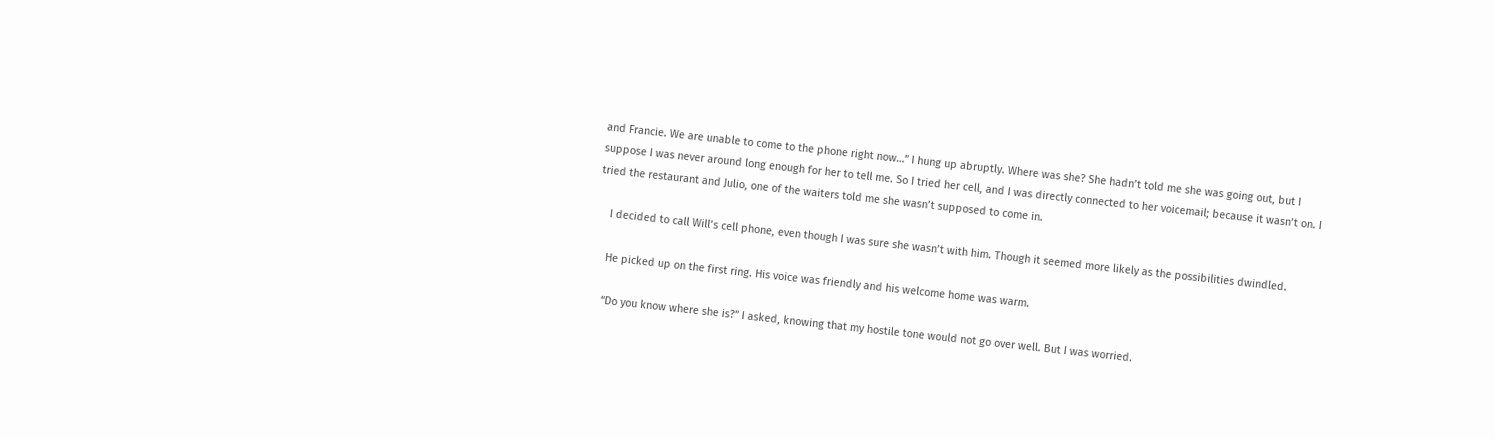and Francie. We are unable to come to the phone right now…” I hung up abruptly. Where was she? She hadn’t told me she was going out, but I suppose I was never around long enough for her to tell me. So I tried her cell, and I was directly connected to her voicemail; because it wasn’t on. I tried the restaurant and Julio, one of the waiters told me she wasn’t supposed to come in.

    I decided to call Will’s cell phone, even though I was sure she wasn’t with him. Though it seemed more likely as the possibilities dwindled.

    He picked up on the first ring. His voice was friendly and his welcome home was warm.

    “Do you know where she is?” I asked, knowing that my hostile tone would not go over well. But I was worried.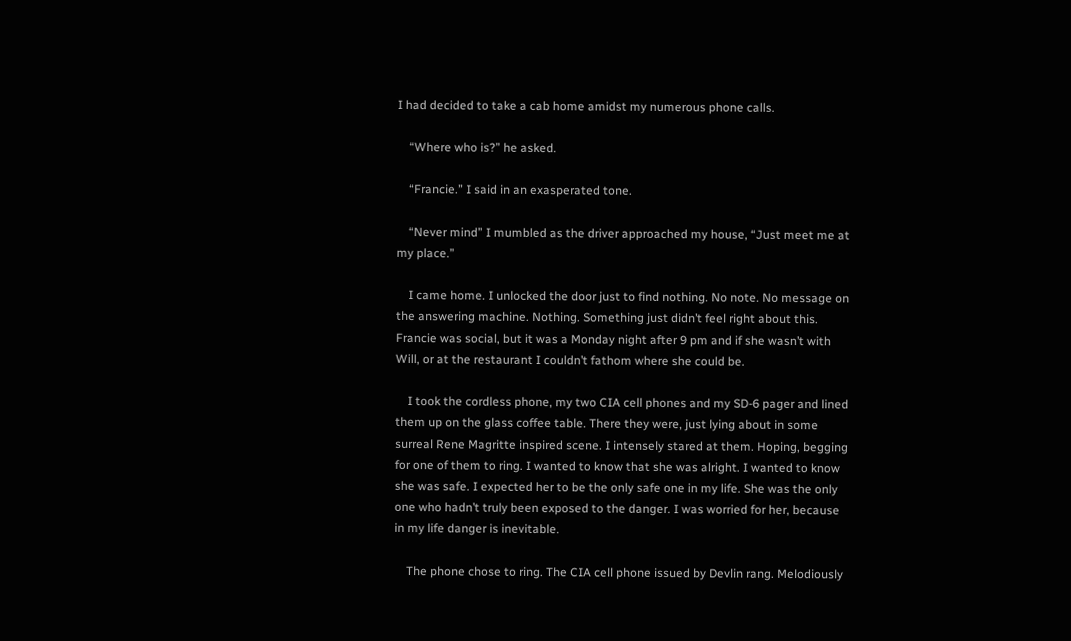I had decided to take a cab home amidst my numerous phone calls.

    “Where who is?” he asked.

    “Francie.” I said in an exasperated tone.

    “Never mind” I mumbled as the driver approached my house, “Just meet me at my place.”

    I came home. I unlocked the door just to find nothing. No note. No message on the answering machine. Nothing. Something just didn’t feel right about this. Francie was social, but it was a Monday night after 9 pm and if she wasn’t with Will, or at the restaurant I couldn’t fathom where she could be.

    I took the cordless phone, my two CIA cell phones and my SD-6 pager and lined them up on the glass coffee table. There they were, just lying about in some surreal Rene Magritte inspired scene. I intensely stared at them. Hoping, begging for one of them to ring. I wanted to know that she was alright. I wanted to know she was safe. I expected her to be the only safe one in my life. She was the only one who hadn’t truly been exposed to the danger. I was worried for her, because in my life danger is inevitable.

    The phone chose to ring. The CIA cell phone issued by Devlin rang. Melodiously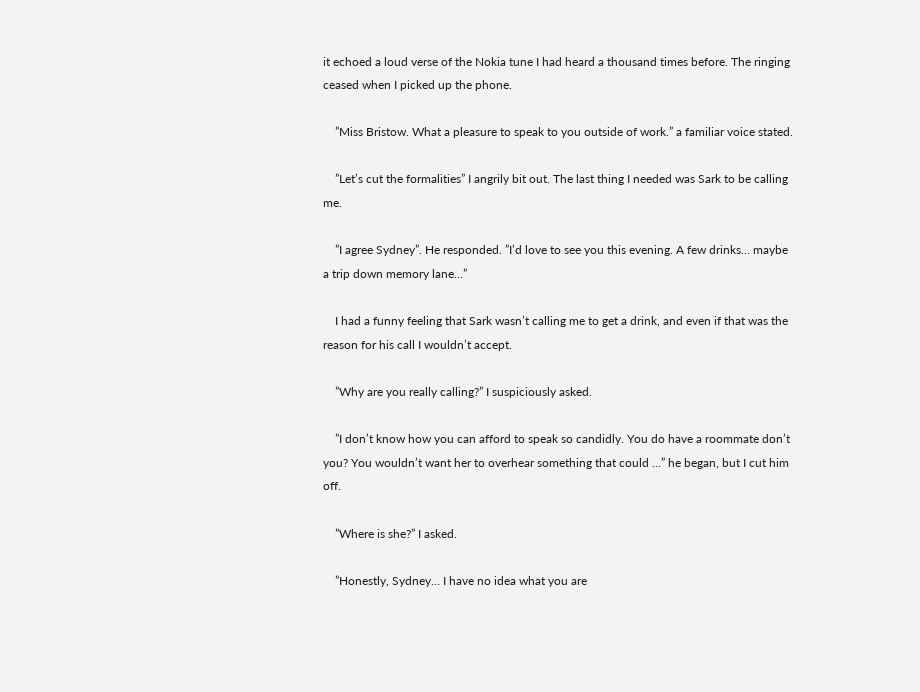it echoed a loud verse of the Nokia tune I had heard a thousand times before. The ringing ceased when I picked up the phone.

    ”Miss Bristow. What a pleasure to speak to you outside of work.” a familiar voice stated.

    ”Let’s cut the formalities” I angrily bit out. The last thing I needed was Sark to be calling me.

    ”I agree Sydney”. He responded. ”I’d love to see you this evening. A few drinks… maybe a trip down memory lane…”

    I had a funny feeling that Sark wasn’t calling me to get a drink, and even if that was the reason for his call I wouldn’t accept.

    ”Why are you really calling?” I suspiciously asked.

    ”I don’t know how you can afford to speak so candidly. You do have a roommate don’t you? You wouldn’t want her to overhear something that could …” he began, but I cut him off.

    ”Where is she?” I asked.

    ”Honestly, Sydney… I have no idea what you are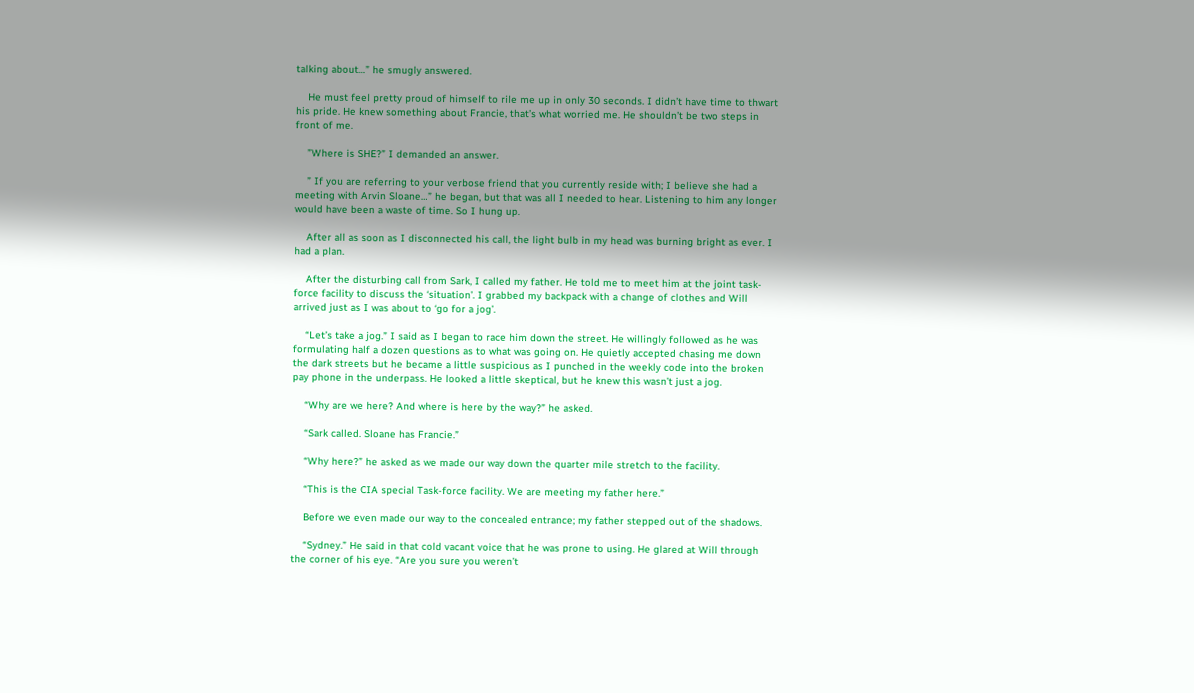talking about…” he smugly answered.

    He must feel pretty proud of himself to rile me up in only 30 seconds. I didn’t have time to thwart his pride. He knew something about Francie, that’s what worried me. He shouldn’t be two steps in front of me.

    ”Where is SHE?” I demanded an answer.

    ” If you are referring to your verbose friend that you currently reside with; I believe she had a meeting with Arvin Sloane…” he began, but that was all I needed to hear. Listening to him any longer would have been a waste of time. So I hung up.

    After all as soon as I disconnected his call, the light bulb in my head was burning bright as ever. I had a plan.

    After the disturbing call from Sark, I called my father. He told me to meet him at the joint task-force facility to discuss the ‘situation’. I grabbed my backpack with a change of clothes and Will arrived just as I was about to ‘go for a jog’.

    “Let’s take a jog.” I said as I began to race him down the street. He willingly followed as he was formulating half a dozen questions as to what was going on. He quietly accepted chasing me down the dark streets but he became a little suspicious as I punched in the weekly code into the broken pay phone in the underpass. He looked a little skeptical, but he knew this wasn’t just a jog.

    “Why are we here? And where is here by the way?” he asked.

    “Sark called. Sloane has Francie.”

    “Why here?” he asked as we made our way down the quarter mile stretch to the facility.

    “This is the CIA special Task-force facility. We are meeting my father here.”

    Before we even made our way to the concealed entrance; my father stepped out of the shadows.

    “Sydney.” He said in that cold vacant voice that he was prone to using. He glared at Will through the corner of his eye. “Are you sure you weren’t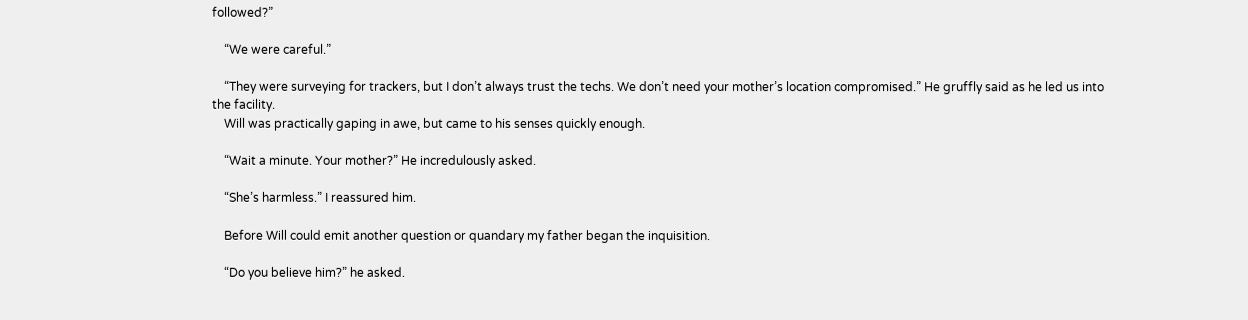followed?”

    “We were careful.”

    “They were surveying for trackers, but I don’t always trust the techs. We don’t need your mother’s location compromised.” He gruffly said as he led us into the facility.
    Will was practically gaping in awe, but came to his senses quickly enough.

    “Wait a minute. Your mother?” He incredulously asked.

    “She’s harmless.” I reassured him.

    Before Will could emit another question or quandary my father began the inquisition.

    “Do you believe him?” he asked.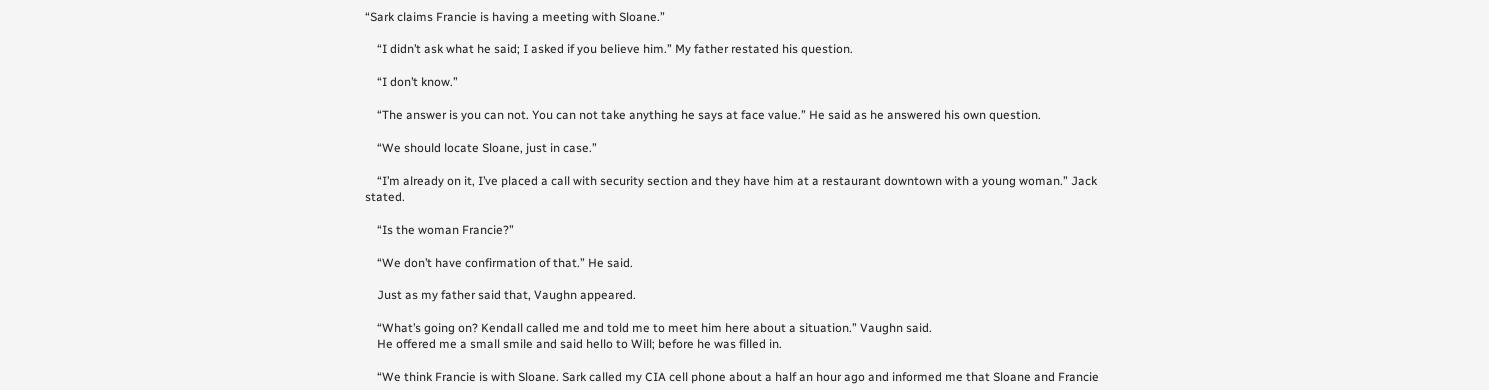“Sark claims Francie is having a meeting with Sloane.”

    “I didn’t ask what he said; I asked if you believe him.” My father restated his question.

    “I don’t know.”

    “The answer is you can not. You can not take anything he says at face value.” He said as he answered his own question.

    “We should locate Sloane, just in case.”

    “I’m already on it, I’ve placed a call with security section and they have him at a restaurant downtown with a young woman.” Jack stated.

    “Is the woman Francie?”

    “We don’t have confirmation of that.” He said.

    Just as my father said that, Vaughn appeared.

    “What’s going on? Kendall called me and told me to meet him here about a situation.” Vaughn said.
    He offered me a small smile and said hello to Will; before he was filled in.

    “We think Francie is with Sloane. Sark called my CIA cell phone about a half an hour ago and informed me that Sloane and Francie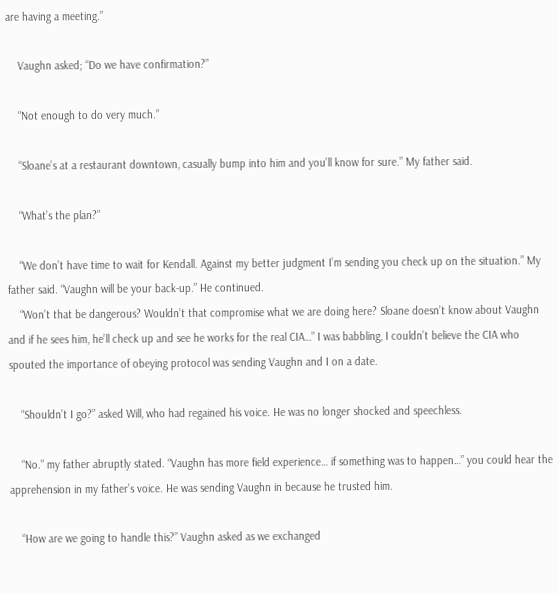are having a meeting.”

    Vaughn asked; “Do we have confirmation?”

    “Not enough to do very much.”

    “Sloane’s at a restaurant downtown, casually bump into him and you’ll know for sure.” My father said.

    “What’s the plan?”

    “We don’t have time to wait for Kendall. Against my better judgment I’m sending you check up on the situation.” My father said. “Vaughn will be your back-up.” He continued.
    “Won’t that be dangerous? Wouldn’t that compromise what we are doing here? Sloane doesn’t know about Vaughn and if he sees him, he’ll check up and see he works for the real CIA…” I was babbling, I couldn’t believe the CIA who spouted the importance of obeying protocol was sending Vaughn and I on a date.

    “Shouldn’t I go?” asked Will, who had regained his voice. He was no longer shocked and speechless.

    “No.” my father abruptly stated. “Vaughn has more field experience… if something was to happen…” you could hear the apprehension in my father’s voice. He was sending Vaughn in because he trusted him.

    “How are we going to handle this?” Vaughn asked as we exchanged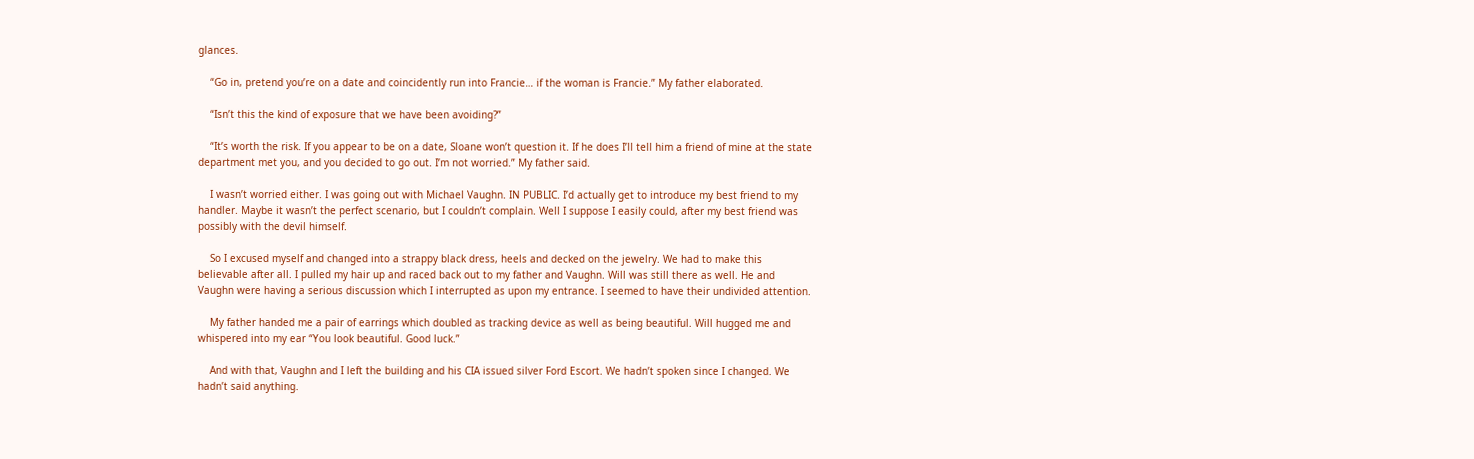glances.

    “Go in, pretend you’re on a date and coincidently run into Francie… if the woman is Francie.” My father elaborated.

    “Isn’t this the kind of exposure that we have been avoiding?”

    “It’s worth the risk. If you appear to be on a date, Sloane won’t question it. If he does I’ll tell him a friend of mine at the state department met you, and you decided to go out. I’m not worried.” My father said.

    I wasn’t worried either. I was going out with Michael Vaughn. IN PUBLIC. I’d actually get to introduce my best friend to my handler. Maybe it wasn’t the perfect scenario, but I couldn’t complain. Well I suppose I easily could, after my best friend was possibly with the devil himself.

    So I excused myself and changed into a strappy black dress, heels and decked on the jewelry. We had to make this believable after all. I pulled my hair up and raced back out to my father and Vaughn. Will was still there as well. He and Vaughn were having a serious discussion which I interrupted as upon my entrance. I seemed to have their undivided attention.

    My father handed me a pair of earrings which doubled as tracking device as well as being beautiful. Will hugged me and whispered into my ear “You look beautiful. Good luck.”

    And with that, Vaughn and I left the building and his CIA issued silver Ford Escort. We hadn’t spoken since I changed. We hadn’t said anything.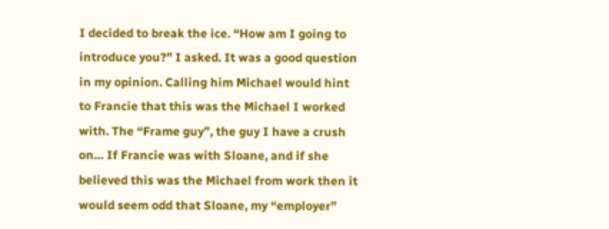I decided to break the ice. “How am I going to introduce you?” I asked. It was a good question in my opinion. Calling him Michael would hint to Francie that this was the Michael I worked with. The “Frame guy”, the guy I have a crush on… If Francie was with Sloane, and if she believed this was the Michael from work then it would seem odd that Sloane, my “employer”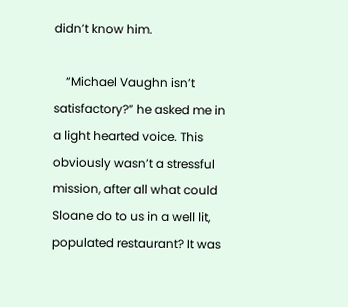didn’t know him.

    “Michael Vaughn isn’t satisfactory?” he asked me in a light hearted voice. This obviously wasn’t a stressful mission, after all what could Sloane do to us in a well lit, populated restaurant? It was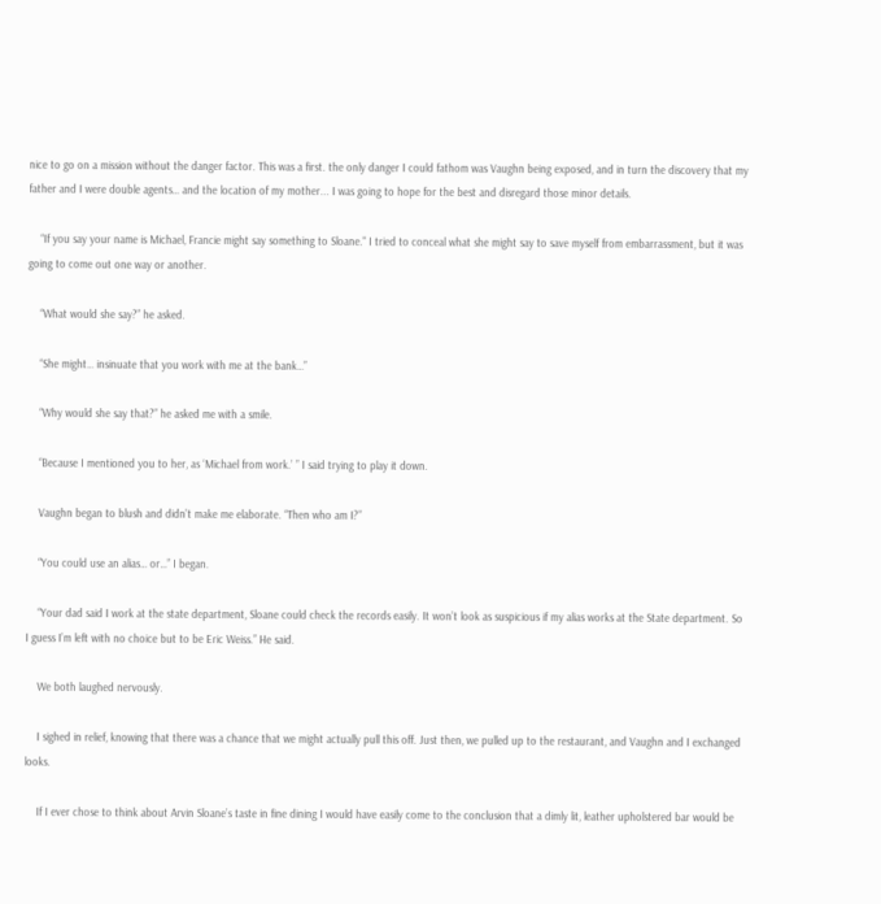nice to go on a mission without the danger factor. This was a first. the only danger I could fathom was Vaughn being exposed, and in turn the discovery that my father and I were double agents… and the location of my mother... I was going to hope for the best and disregard those minor details.

    “If you say your name is Michael, Francie might say something to Sloane." I tried to conceal what she might say to save myself from embarrassment, but it was going to come out one way or another.

    “What would she say?” he asked.

    “She might… insinuate that you work with me at the bank…”

    “Why would she say that?” he asked me with a smile.

    “Because I mentioned you to her, as ‘Michael from work.’ ” I said trying to play it down.

    Vaughn began to blush and didn’t make me elaborate. “Then who am I?”

    “You could use an alias… or…” I began.

    “Your dad said I work at the state department, Sloane could check the records easily. It won’t look as suspicious if my alias works at the State department. So I guess I’m left with no choice but to be Eric Weiss.” He said.

    We both laughed nervously.

    I sighed in relief, knowing that there was a chance that we might actually pull this off. Just then, we pulled up to the restaurant, and Vaughn and I exchanged looks.

    If I ever chose to think about Arvin Sloane’s taste in fine dining I would have easily come to the conclusion that a dimly lit, leather upholstered bar would be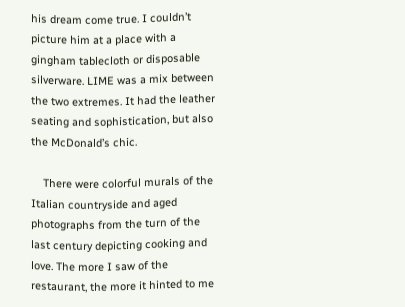his dream come true. I couldn’t picture him at a place with a gingham tablecloth or disposable silverware. LIME was a mix between the two extremes. It had the leather seating and sophistication, but also the McDonald’s chic.

    There were colorful murals of the Italian countryside and aged photographs from the turn of the last century depicting cooking and love. The more I saw of the restaurant, the more it hinted to me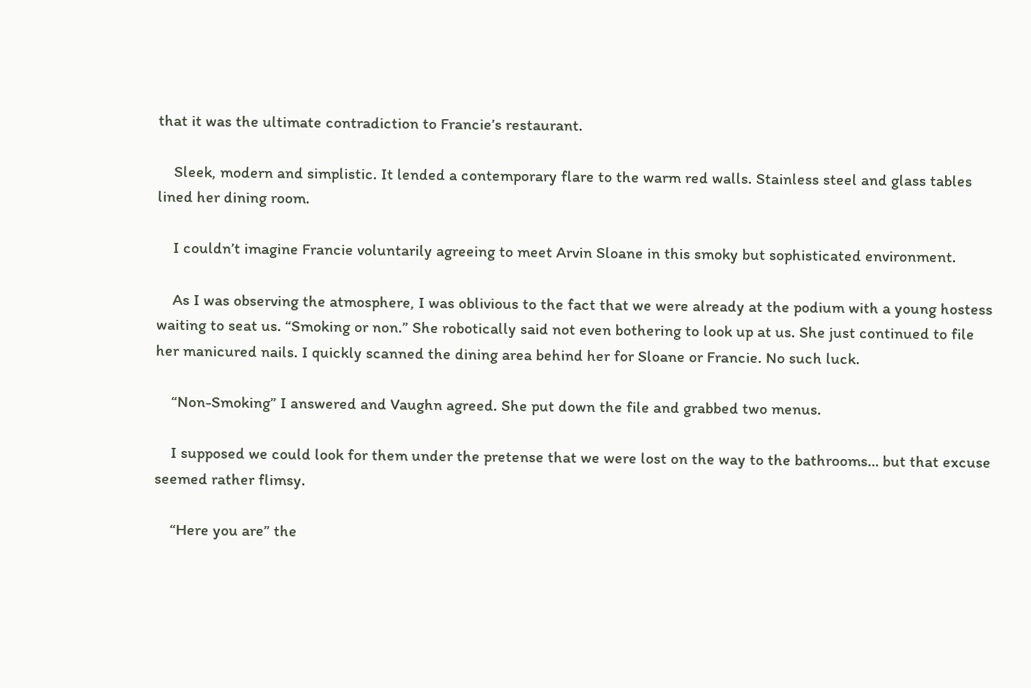that it was the ultimate contradiction to Francie’s restaurant.

    Sleek, modern and simplistic. It lended a contemporary flare to the warm red walls. Stainless steel and glass tables lined her dining room.

    I couldn’t imagine Francie voluntarily agreeing to meet Arvin Sloane in this smoky but sophisticated environment.

    As I was observing the atmosphere, I was oblivious to the fact that we were already at the podium with a young hostess waiting to seat us. “Smoking or non.” She robotically said not even bothering to look up at us. She just continued to file her manicured nails. I quickly scanned the dining area behind her for Sloane or Francie. No such luck.

    “Non-Smoking” I answered and Vaughn agreed. She put down the file and grabbed two menus.

    I supposed we could look for them under the pretense that we were lost on the way to the bathrooms… but that excuse seemed rather flimsy.

    “Here you are” the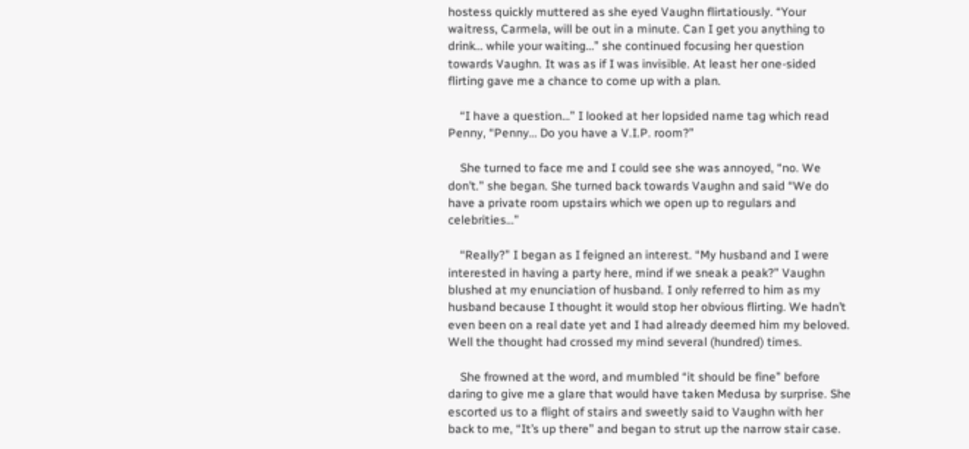hostess quickly muttered as she eyed Vaughn flirtatiously. “Your waitress, Carmela, will be out in a minute. Can I get you anything to drink… while your waiting…” she continued focusing her question towards Vaughn. It was as if I was invisible. At least her one-sided flirting gave me a chance to come up with a plan.

    “I have a question…” I looked at her lopsided name tag which read Penny, “Penny… Do you have a V.I.P. room?”

    She turned to face me and I could see she was annoyed, “no. We don’t.” she began. She turned back towards Vaughn and said “We do have a private room upstairs which we open up to regulars and celebrities…”

    “Really?” I began as I feigned an interest. “My husband and I were interested in having a party here, mind if we sneak a peak?” Vaughn blushed at my enunciation of husband. I only referred to him as my husband because I thought it would stop her obvious flirting. We hadn’t even been on a real date yet and I had already deemed him my beloved. Well the thought had crossed my mind several (hundred) times.

    She frowned at the word, and mumbled “it should be fine” before daring to give me a glare that would have taken Medusa by surprise. She escorted us to a flight of stairs and sweetly said to Vaughn with her back to me, “It’s up there” and began to strut up the narrow stair case.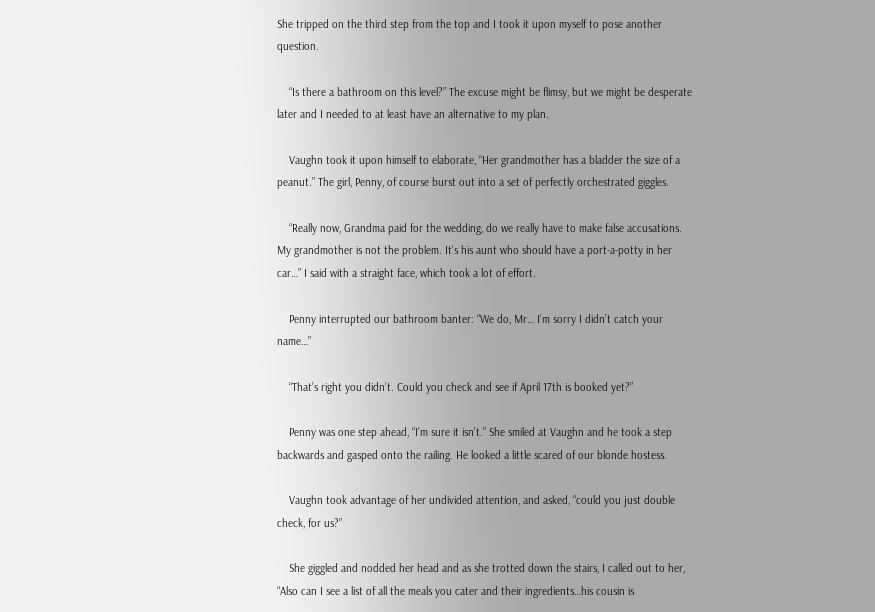She tripped on the third step from the top and I took it upon myself to pose another question.

    “Is there a bathroom on this level?” The excuse might be flimsy, but we might be desperate later and I needed to at least have an alternative to my plan.

    Vaughn took it upon himself to elaborate, “Her grandmother has a bladder the size of a peanut.” The girl, Penny, of course burst out into a set of perfectly orchestrated giggles.

    “Really now, Grandma paid for the wedding, do we really have to make false accusations. My grandmother is not the problem. It’s his aunt who should have a port-a-potty in her car…” I said with a straight face, which took a lot of effort.

    Penny interrupted our bathroom banter: “We do, Mr… I’m sorry I didn’t catch your name…”

    “That’s right you didn’t. Could you check and see if April 17th is booked yet?”

    Penny was one step ahead, “I’m sure it isn’t.” She smiled at Vaughn and he took a step backwards and gasped onto the railing. He looked a little scared of our blonde hostess.

    Vaughn took advantage of her undivided attention, and asked, “could you just double check, for us?”

    She giggled and nodded her head and as she trotted down the stairs, I called out to her, “Also can I see a list of all the meals you cater and their ingredients…his cousin is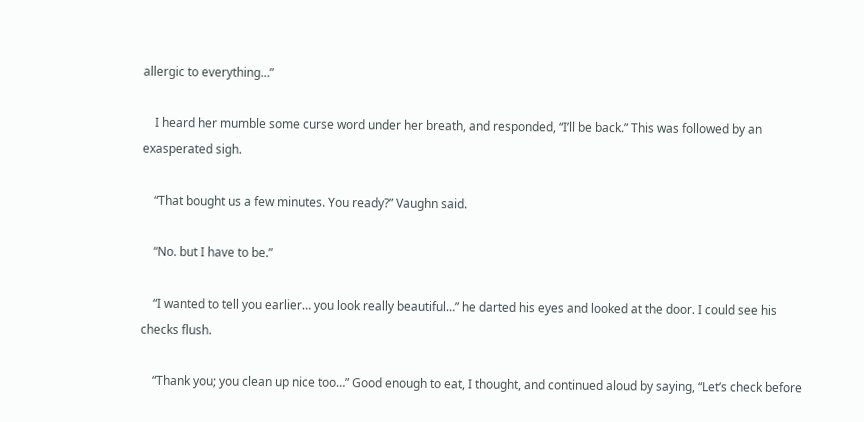allergic to everything…”

    I heard her mumble some curse word under her breath, and responded, “I’ll be back.” This was followed by an exasperated sigh.

    “That bought us a few minutes. You ready?” Vaughn said.

    “No. but I have to be.”

    “I wanted to tell you earlier… you look really beautiful…” he darted his eyes and looked at the door. I could see his checks flush.

    “Thank you; you clean up nice too…” Good enough to eat, I thought, and continued aloud by saying, “Let’s check before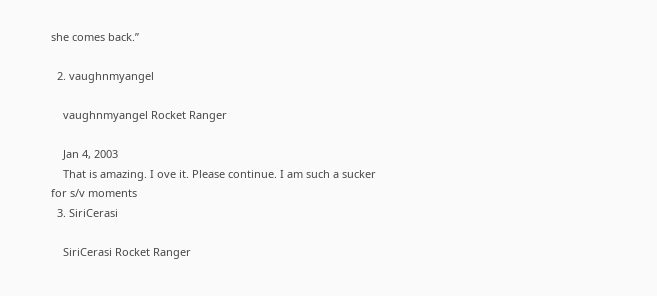she comes back.”

  2. vaughnmyangel

    vaughnmyangel Rocket Ranger

    Jan 4, 2003
    That is amazing. I ove it. Please continue. I am such a sucker for s/v moments
  3. SiriCerasi

    SiriCerasi Rocket Ranger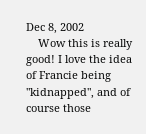Dec 8, 2002
    Wow this is really good! I love the idea of Francie being "kidnapped", and of course those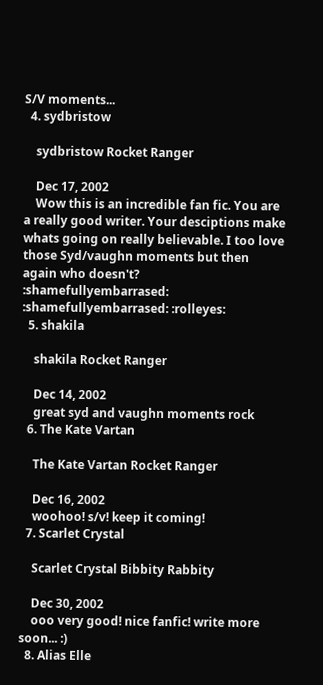S/V moments...
  4. sydbristow

    sydbristow Rocket Ranger

    Dec 17, 2002
    Wow this is an incredible fan fic. You are a really good writer. Your desciptions make whats going on really believable. I too love those Syd/vaughn moments but then again who doesn't? :shamefullyembarrased: :shamefullyembarrased: :rolleyes:
  5. shakila

    shakila Rocket Ranger

    Dec 14, 2002
    great syd and vaughn moments rock
  6. The Kate Vartan

    The Kate Vartan Rocket Ranger

    Dec 16, 2002
    woohoo! s/v! keep it coming!
  7. Scarlet Crystal

    Scarlet Crystal Bibbity Rabbity

    Dec 30, 2002
    ooo very good! nice fanfic! write more soon... :)
  8. Alias Elle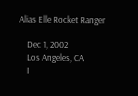Alias Elle Rocket Ranger

    Dec 1, 2002
    Los Angeles, CA
    I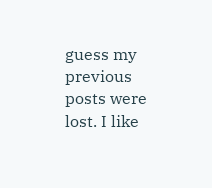guess my previous posts were lost. I like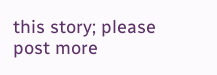this story; please post more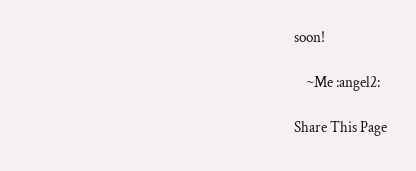soon!

    ~Me :angel2:

Share This Page